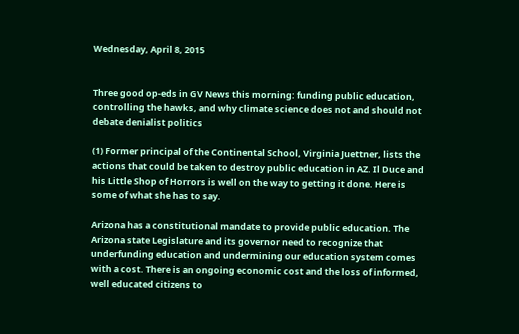Wednesday, April 8, 2015


Three good op-eds in GV News this morning: funding public education, controlling the hawks, and why climate science does not and should not debate denialist politics

(1) Former principal of the Continental School, Virginia Juettner, lists the actions that could be taken to destroy public education in AZ. Il Duce and his Little Shop of Horrors is well on the way to getting it done. Here is some of what she has to say.

Arizona has a constitutional mandate to provide public education. The Arizona state Legislature and its governor need to recognize that underfunding education and undermining our education system comes with a cost. There is an ongoing economic cost and the loss of informed, well educated citizens to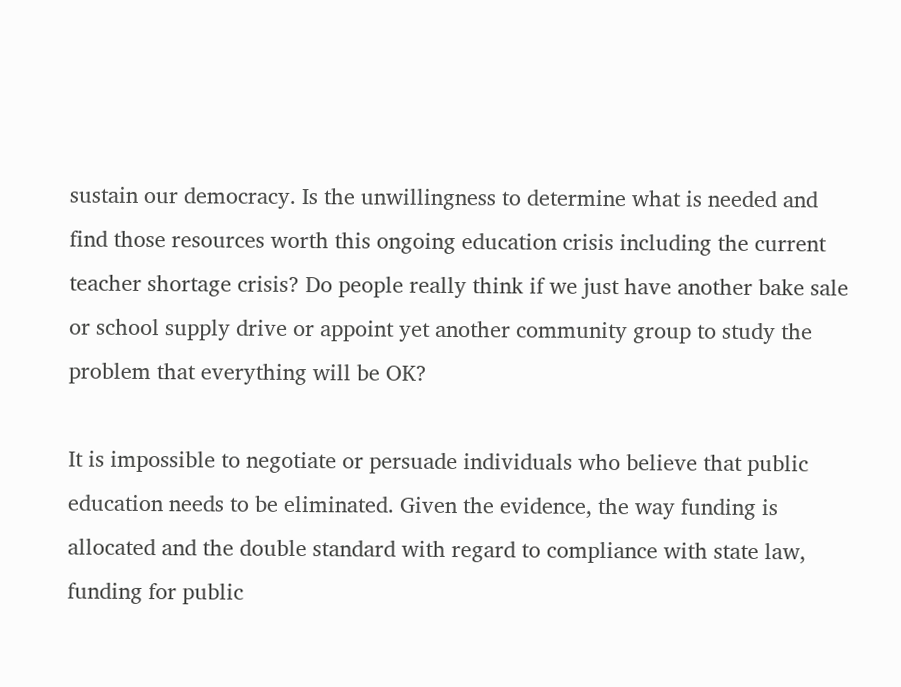sustain our democracy. Is the unwillingness to determine what is needed and find those resources worth this ongoing education crisis including the current teacher shortage crisis? Do people really think if we just have another bake sale or school supply drive or appoint yet another community group to study the problem that everything will be OK?

It is impossible to negotiate or persuade individuals who believe that public education needs to be eliminated. Given the evidence, the way funding is allocated and the double standard with regard to compliance with state law, funding for public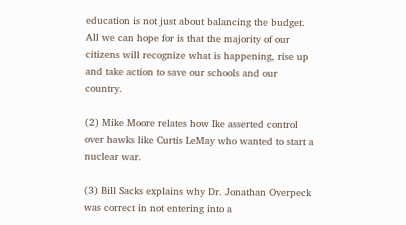education is not just about balancing the budget. All we can hope for is that the majority of our citizens will recognize what is happening, rise up and take action to save our schools and our country.

(2) Mike Moore relates how Ike asserted control over hawks like Curtis LeMay who wanted to start a nuclear war.

(3) Bill Sacks explains why Dr. Jonathan Overpeck was correct in not entering into a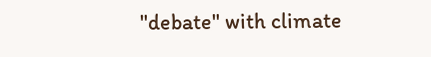"debate" with climate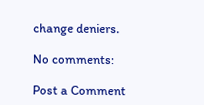change deniers.

No comments:

Post a Comment